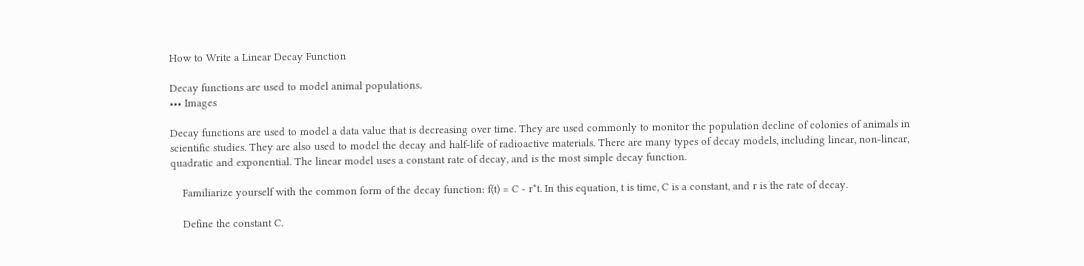How to Write a Linear Decay Function

Decay functions are used to model animal populations.
••• Images

Decay functions are used to model a data value that is decreasing over time. They are used commonly to monitor the population decline of colonies of animals in scientific studies. They are also used to model the decay and half-life of radioactive materials. There are many types of decay models, including linear, non-linear, quadratic and exponential. The linear model uses a constant rate of decay, and is the most simple decay function.

    Familiarize yourself with the common form of the decay function: f(t) = C - r*t. In this equation, t is time, C is a constant, and r is the rate of decay.

    Define the constant C.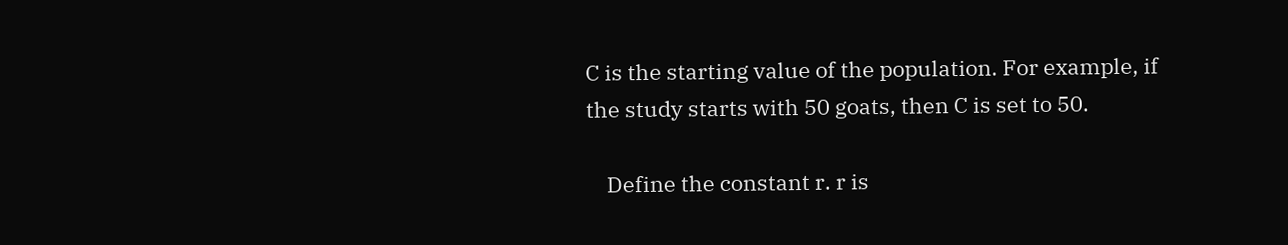C is the starting value of the population. For example, if the study starts with 50 goats, then C is set to 50.

    Define the constant r. r is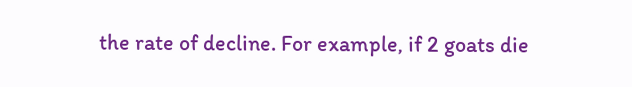the rate of decline. For example, if 2 goats die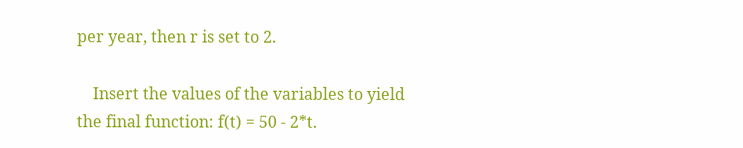per year, then r is set to 2.

    Insert the values of the variables to yield the final function: f(t) = 50 - 2*t.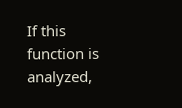If this function is analyzed,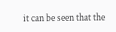it can be seen that the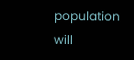population will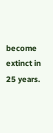become extinct in 25 years.